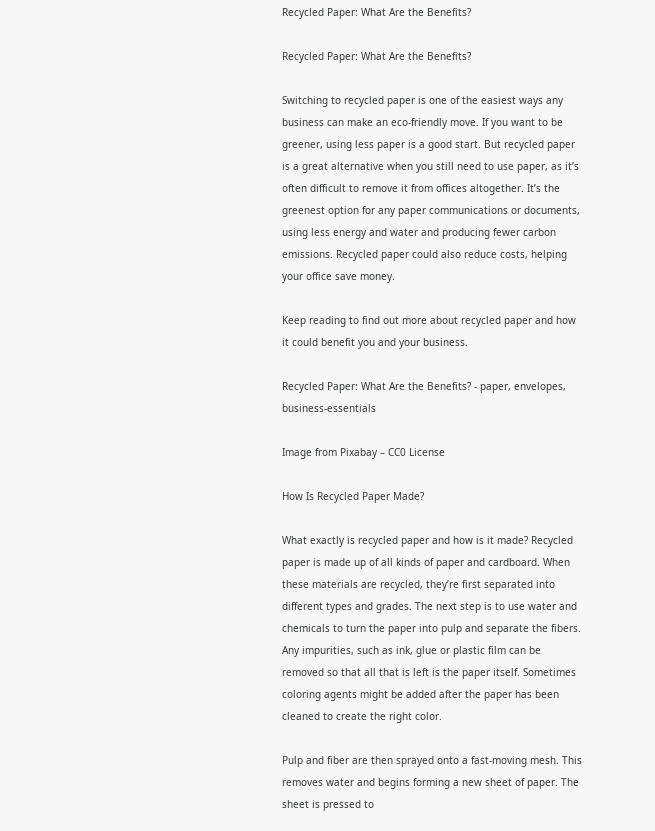Recycled Paper: What Are the Benefits?

Recycled Paper: What Are the Benefits?

Switching to recycled paper is one of the easiest ways any business can make an eco-friendly move. If you want to be greener, using less paper is a good start. But recycled paper is a great alternative when you still need to use paper, as it’s often difficult to remove it from offices altogether. It’s the greenest option for any paper communications or documents, using less energy and water and producing fewer carbon emissions. Recycled paper could also reduce costs, helping your office save money.

Keep reading to find out more about recycled paper and how it could benefit you and your business.

Recycled Paper: What Are the Benefits? - paper, envelopes, business-essentials

Image from Pixabay – CC0 License

How Is Recycled Paper Made?

What exactly is recycled paper and how is it made? Recycled paper is made up of all kinds of paper and cardboard. When these materials are recycled, they’re first separated into different types and grades. The next step is to use water and chemicals to turn the paper into pulp and separate the fibers. Any impurities, such as ink, glue or plastic film can be removed so that all that is left is the paper itself. Sometimes coloring agents might be added after the paper has been cleaned to create the right color.

Pulp and fiber are then sprayed onto a fast-moving mesh. This removes water and begins forming a new sheet of paper. The sheet is pressed to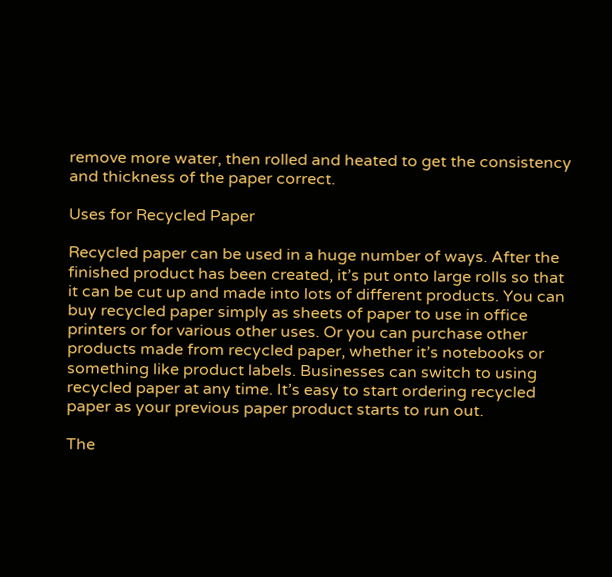remove more water, then rolled and heated to get the consistency and thickness of the paper correct.

Uses for Recycled Paper

Recycled paper can be used in a huge number of ways. After the finished product has been created, it’s put onto large rolls so that it can be cut up and made into lots of different products. You can buy recycled paper simply as sheets of paper to use in office printers or for various other uses. Or you can purchase other products made from recycled paper, whether it’s notebooks or something like product labels. Businesses can switch to using recycled paper at any time. It’s easy to start ordering recycled paper as your previous paper product starts to run out.

The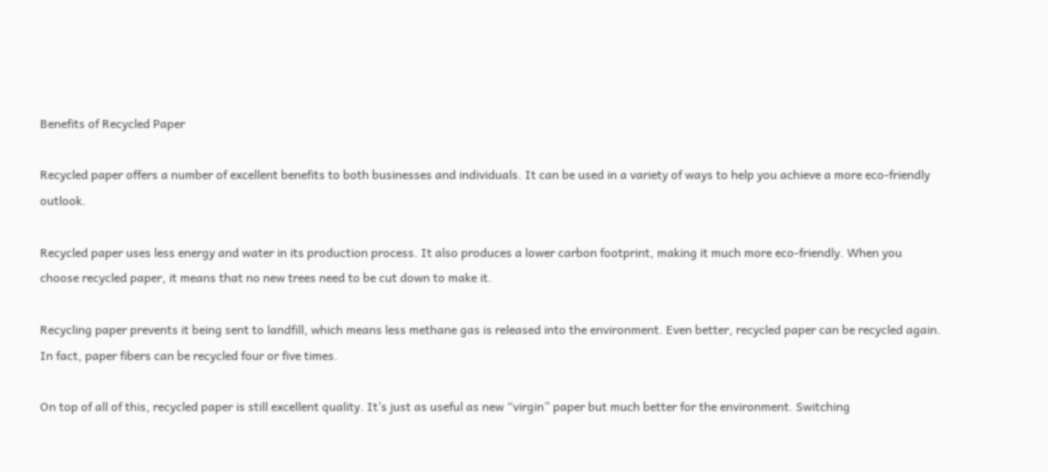Benefits of Recycled Paper

Recycled paper offers a number of excellent benefits to both businesses and individuals. It can be used in a variety of ways to help you achieve a more eco-friendly outlook.

Recycled paper uses less energy and water in its production process. It also produces a lower carbon footprint, making it much more eco-friendly. When you choose recycled paper, it means that no new trees need to be cut down to make it.

Recycling paper prevents it being sent to landfill, which means less methane gas is released into the environment. Even better, recycled paper can be recycled again. In fact, paper fibers can be recycled four or five times.

On top of all of this, recycled paper is still excellent quality. It’s just as useful as new “virgin” paper but much better for the environment. Switching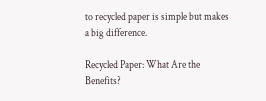to recycled paper is simple but makes a big difference.

Recycled Paper: What Are the Benefits?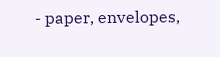- paper, envelopes,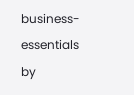business-essentials
by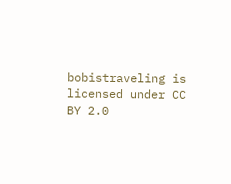bobistraveling is licensed under CC BY 2.0